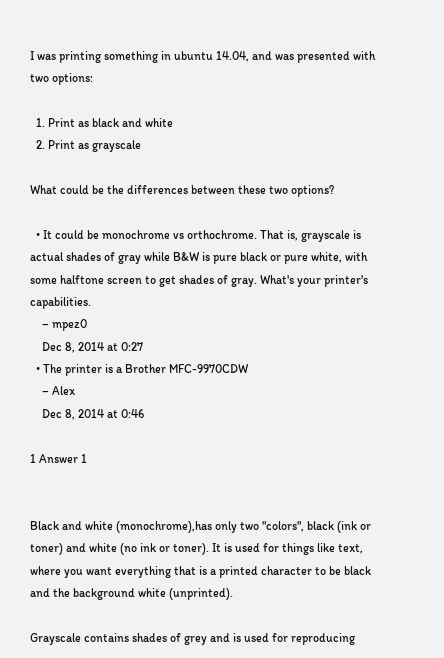I was printing something in ubuntu 14.04, and was presented with two options:

  1. Print as black and white
  2. Print as grayscale

What could be the differences between these two options?

  • It could be monochrome vs orthochrome. That is, grayscale is actual shades of gray while B&W is pure black or pure white, with some halftone screen to get shades of gray. What's your printer's capabilities.
    – mpez0
    Dec 8, 2014 at 0:27
  • The printer is a Brother MFC-9970CDW
    – Alex
    Dec 8, 2014 at 0:46

1 Answer 1


Black and white (monochrome),has only two "colors", black (ink or toner) and white (no ink or toner). It is used for things like text, where you want everything that is a printed character to be black and the background white (unprinted).

Grayscale contains shades of grey and is used for reproducing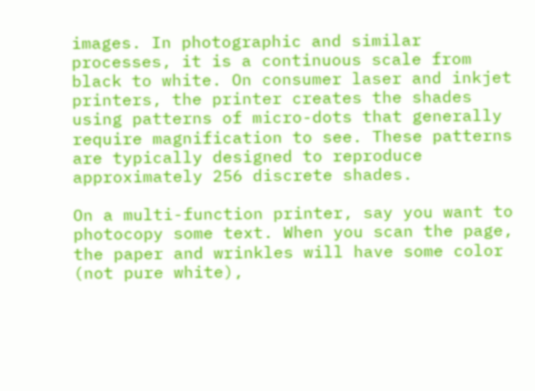images. In photographic and similar processes, it is a continuous scale from black to white. On consumer laser and inkjet printers, the printer creates the shades using patterns of micro-dots that generally require magnification to see. These patterns are typically designed to reproduce approximately 256 discrete shades.

On a multi-function printer, say you want to photocopy some text. When you scan the page, the paper and wrinkles will have some color (not pure white),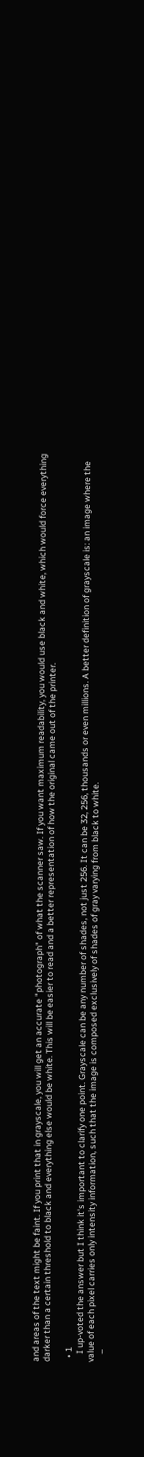and areas of the text might be faint. If you print that in grayscale, you will get an accurate "photograph" of what the scanner saw. If you want maximum readability, you would use black and white, which would force everything darker than a certain threshold to black and everything else would be white. This will be easier to read and a better representation of how the original came out of the printer.

  • 1
    I up-voted the answer but I think it's important to clarify one point. Grayscale can be any number of shades, not just 256. It can be 32, 256, thousands or even millions. A better definition of grayscale is: an image where the value of each pixel carries only intensity information, such that the image is composed exclusively of shades of gray varying from black to white.
    –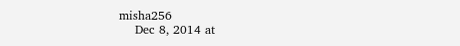misha256
    Dec 8, 2014 at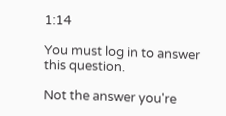1:14

You must log in to answer this question.

Not the answer you're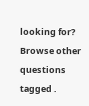looking for? Browse other questions tagged .